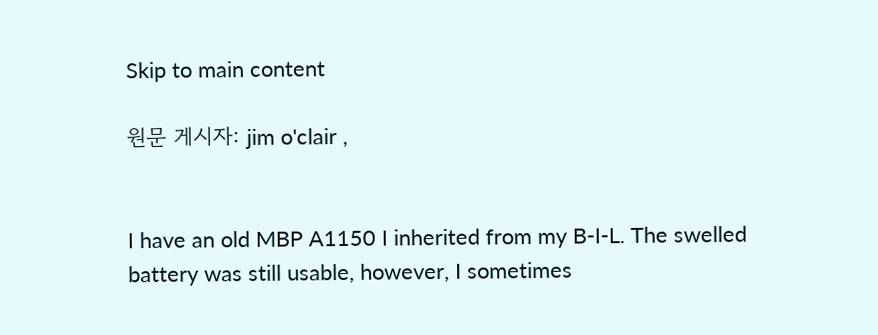Skip to main content

원문 게시자: jim o'clair ,


I have an old MBP A1150 I inherited from my B-I-L. The swelled battery was still usable, however, I sometimes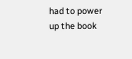had to power up the book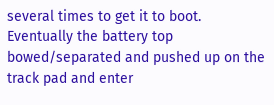several times to get it to boot. Eventually the battery top bowed/separated and pushed up on the track pad and enter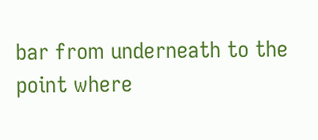bar from underneath to the point where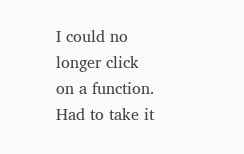I could no longer click on a function. Had to take it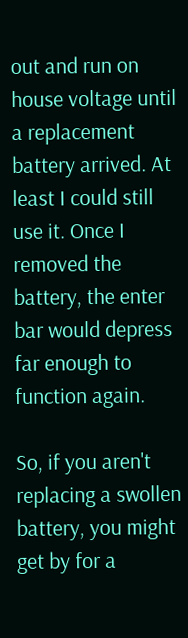out and run on house voltage until a replacement battery arrived. At least I could still use it. Once I removed the battery, the enter bar would depress far enough to function again.

So, if you aren't replacing a swollen battery, you might get by for a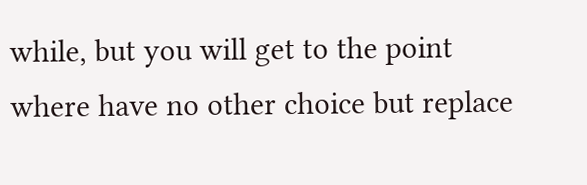while, but you will get to the point where have no other choice but replace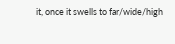it, once it swells to far/wide/high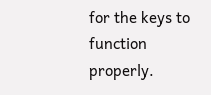for the keys to function properly.